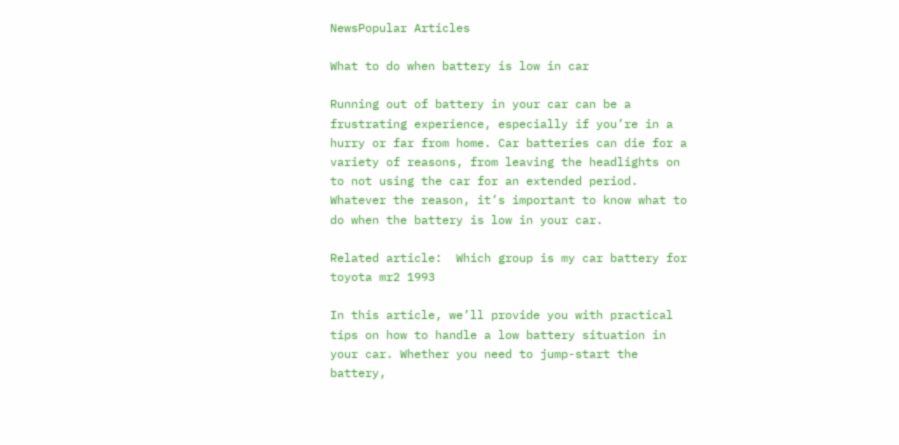NewsPopular Articles

What to do when battery is low in car

Running out of battery in your car can be a frustrating experience, especially if you’re in a hurry or far from home. Car batteries can die for a variety of reasons, from leaving the headlights on to not using the car for an extended period. Whatever the reason, it’s important to know what to do when the battery is low in your car.

Related article:  Which group is my car battery for toyota mr2 1993

In this article, we’ll provide you with practical tips on how to handle a low battery situation in your car. Whether you need to jump-start the battery,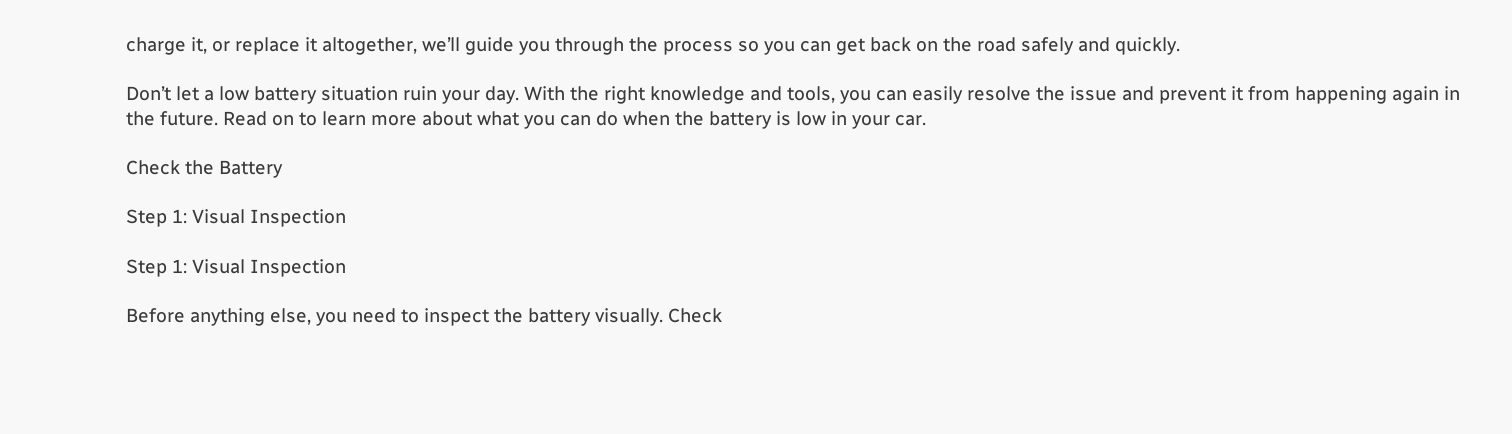charge it, or replace it altogether, we’ll guide you through the process so you can get back on the road safely and quickly.

Don’t let a low battery situation ruin your day. With the right knowledge and tools, you can easily resolve the issue and prevent it from happening again in the future. Read on to learn more about what you can do when the battery is low in your car.

Check the Battery

Step 1: Visual Inspection

Step 1: Visual Inspection

Before anything else, you need to inspect the battery visually. Check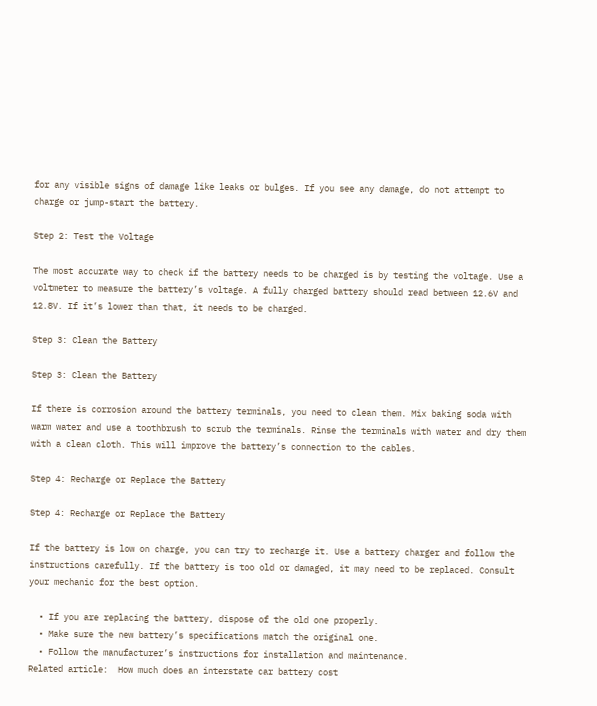for any visible signs of damage like leaks or bulges. If you see any damage, do not attempt to charge or jump-start the battery.

Step 2: Test the Voltage

The most accurate way to check if the battery needs to be charged is by testing the voltage. Use a voltmeter to measure the battery’s voltage. A fully charged battery should read between 12.6V and 12.8V. If it’s lower than that, it needs to be charged.

Step 3: Clean the Battery

Step 3: Clean the Battery

If there is corrosion around the battery terminals, you need to clean them. Mix baking soda with warm water and use a toothbrush to scrub the terminals. Rinse the terminals with water and dry them with a clean cloth. This will improve the battery’s connection to the cables.

Step 4: Recharge or Replace the Battery

Step 4: Recharge or Replace the Battery

If the battery is low on charge, you can try to recharge it. Use a battery charger and follow the instructions carefully. If the battery is too old or damaged, it may need to be replaced. Consult your mechanic for the best option.

  • If you are replacing the battery, dispose of the old one properly.
  • Make sure the new battery’s specifications match the original one.
  • Follow the manufacturer’s instructions for installation and maintenance.
Related article:  How much does an interstate car battery cost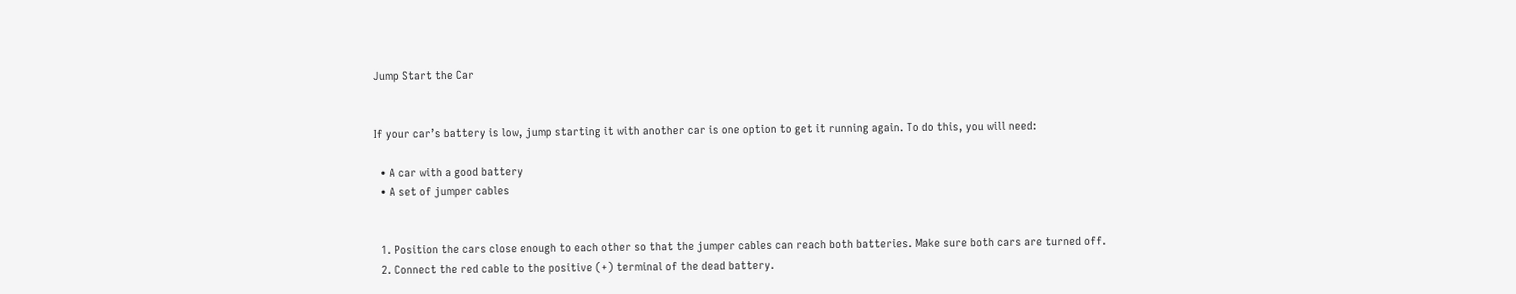Jump Start the Car


If your car’s battery is low, jump starting it with another car is one option to get it running again. To do this, you will need:

  • A car with a good battery
  • A set of jumper cables


  1. Position the cars close enough to each other so that the jumper cables can reach both batteries. Make sure both cars are turned off.
  2. Connect the red cable to the positive (+) terminal of the dead battery.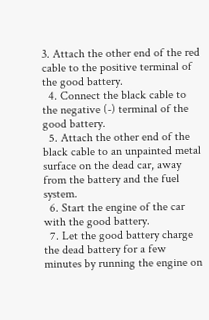3. Attach the other end of the red cable to the positive terminal of the good battery.
  4. Connect the black cable to the negative (-) terminal of the good battery.
  5. Attach the other end of the black cable to an unpainted metal surface on the dead car, away from the battery and the fuel system.
  6. Start the engine of the car with the good battery.
  7. Let the good battery charge the dead battery for a few minutes by running the engine on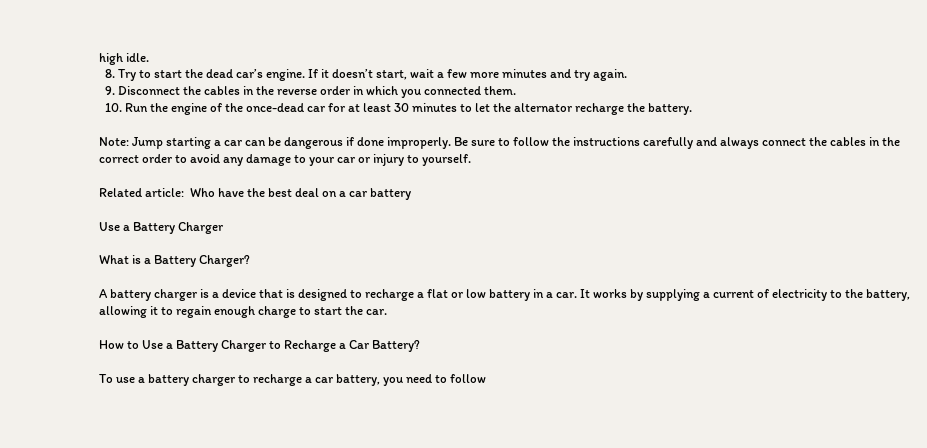high idle.
  8. Try to start the dead car’s engine. If it doesn’t start, wait a few more minutes and try again.
  9. Disconnect the cables in the reverse order in which you connected them.
  10. Run the engine of the once-dead car for at least 30 minutes to let the alternator recharge the battery.

Note: Jump starting a car can be dangerous if done improperly. Be sure to follow the instructions carefully and always connect the cables in the correct order to avoid any damage to your car or injury to yourself.

Related article:  Who have the best deal on a car battery

Use a Battery Charger

What is a Battery Charger?

A battery charger is a device that is designed to recharge a flat or low battery in a car. It works by supplying a current of electricity to the battery, allowing it to regain enough charge to start the car.

How to Use a Battery Charger to Recharge a Car Battery?

To use a battery charger to recharge a car battery, you need to follow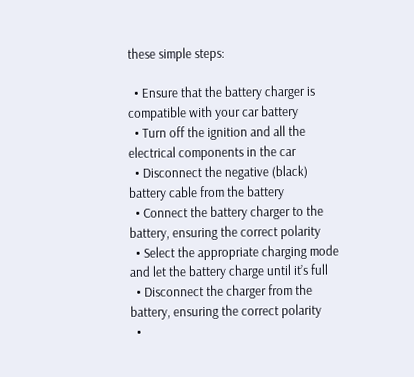these simple steps:

  • Ensure that the battery charger is compatible with your car battery
  • Turn off the ignition and all the electrical components in the car
  • Disconnect the negative (black) battery cable from the battery
  • Connect the battery charger to the battery, ensuring the correct polarity
  • Select the appropriate charging mode and let the battery charge until it’s full
  • Disconnect the charger from the battery, ensuring the correct polarity
  •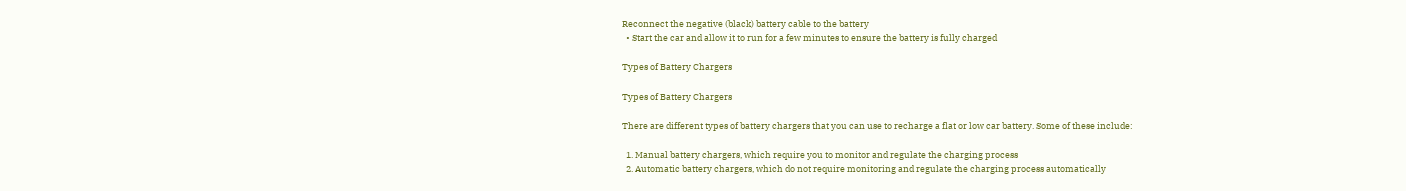Reconnect the negative (black) battery cable to the battery
  • Start the car and allow it to run for a few minutes to ensure the battery is fully charged

Types of Battery Chargers

Types of Battery Chargers

There are different types of battery chargers that you can use to recharge a flat or low car battery. Some of these include:

  1. Manual battery chargers, which require you to monitor and regulate the charging process
  2. Automatic battery chargers, which do not require monitoring and regulate the charging process automatically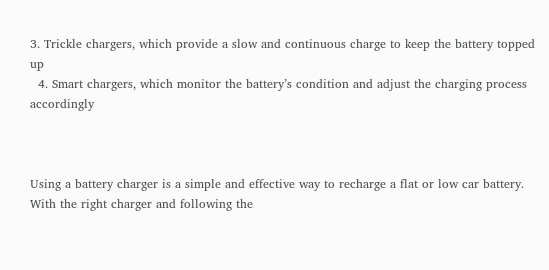3. Trickle chargers, which provide a slow and continuous charge to keep the battery topped up
  4. Smart chargers, which monitor the battery’s condition and adjust the charging process accordingly



Using a battery charger is a simple and effective way to recharge a flat or low car battery. With the right charger and following the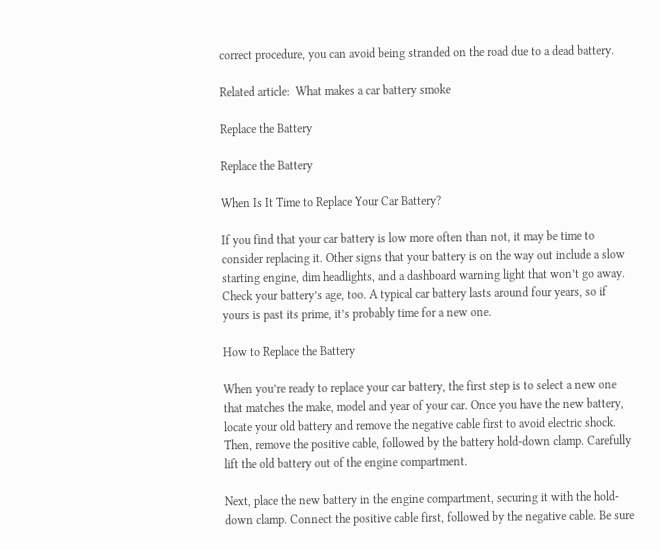correct procedure, you can avoid being stranded on the road due to a dead battery.

Related article:  What makes a car battery smoke

Replace the Battery

Replace the Battery

When Is It Time to Replace Your Car Battery?

If you find that your car battery is low more often than not, it may be time to consider replacing it. Other signs that your battery is on the way out include a slow starting engine, dim headlights, and a dashboard warning light that won’t go away. Check your battery’s age, too. A typical car battery lasts around four years, so if yours is past its prime, it’s probably time for a new one.

How to Replace the Battery

When you’re ready to replace your car battery, the first step is to select a new one that matches the make, model and year of your car. Once you have the new battery, locate your old battery and remove the negative cable first to avoid electric shock. Then, remove the positive cable, followed by the battery hold-down clamp. Carefully lift the old battery out of the engine compartment.

Next, place the new battery in the engine compartment, securing it with the hold-down clamp. Connect the positive cable first, followed by the negative cable. Be sure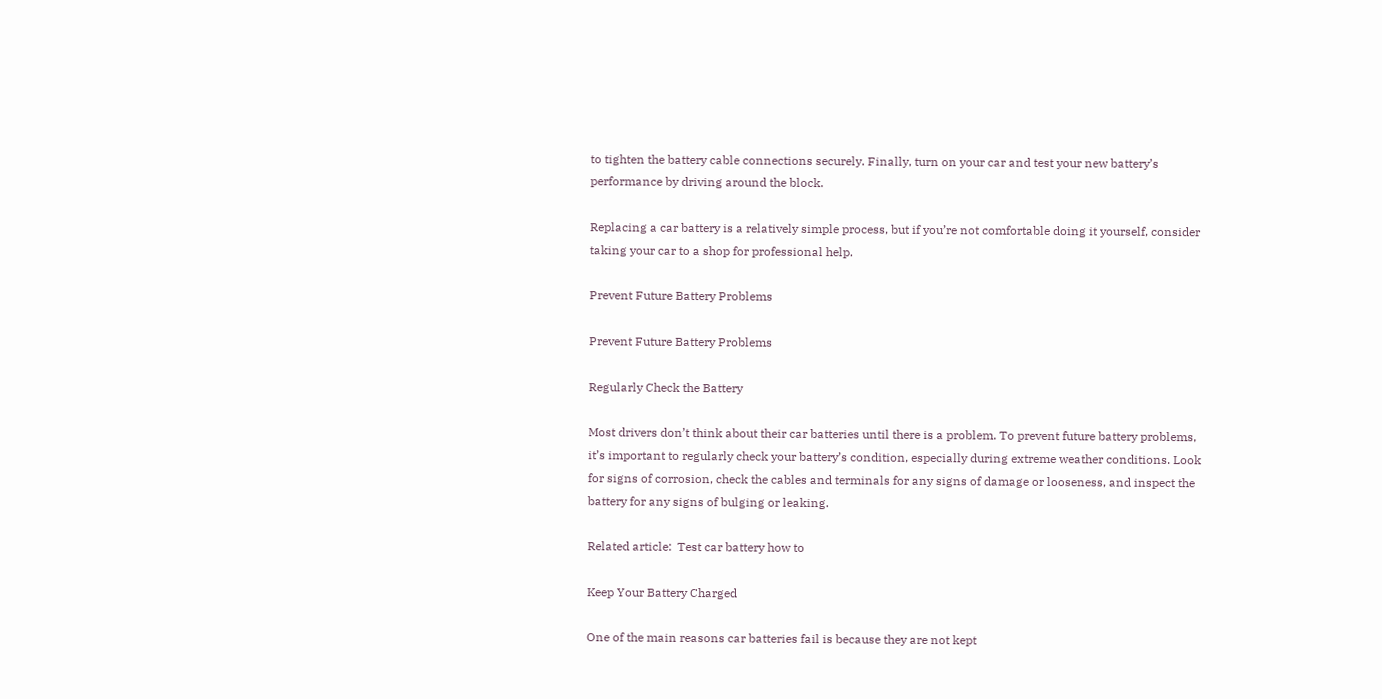to tighten the battery cable connections securely. Finally, turn on your car and test your new battery’s performance by driving around the block.

Replacing a car battery is a relatively simple process, but if you’re not comfortable doing it yourself, consider taking your car to a shop for professional help.

Prevent Future Battery Problems

Prevent Future Battery Problems

Regularly Check the Battery

Most drivers don’t think about their car batteries until there is a problem. To prevent future battery problems, it’s important to regularly check your battery’s condition, especially during extreme weather conditions. Look for signs of corrosion, check the cables and terminals for any signs of damage or looseness, and inspect the battery for any signs of bulging or leaking.

Related article:  Test car battery how to

Keep Your Battery Charged

One of the main reasons car batteries fail is because they are not kept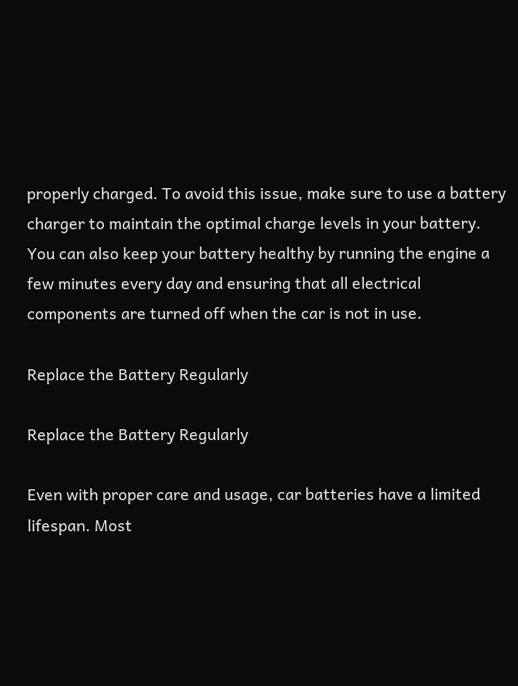properly charged. To avoid this issue, make sure to use a battery charger to maintain the optimal charge levels in your battery. You can also keep your battery healthy by running the engine a few minutes every day and ensuring that all electrical components are turned off when the car is not in use.

Replace the Battery Regularly

Replace the Battery Regularly

Even with proper care and usage, car batteries have a limited lifespan. Most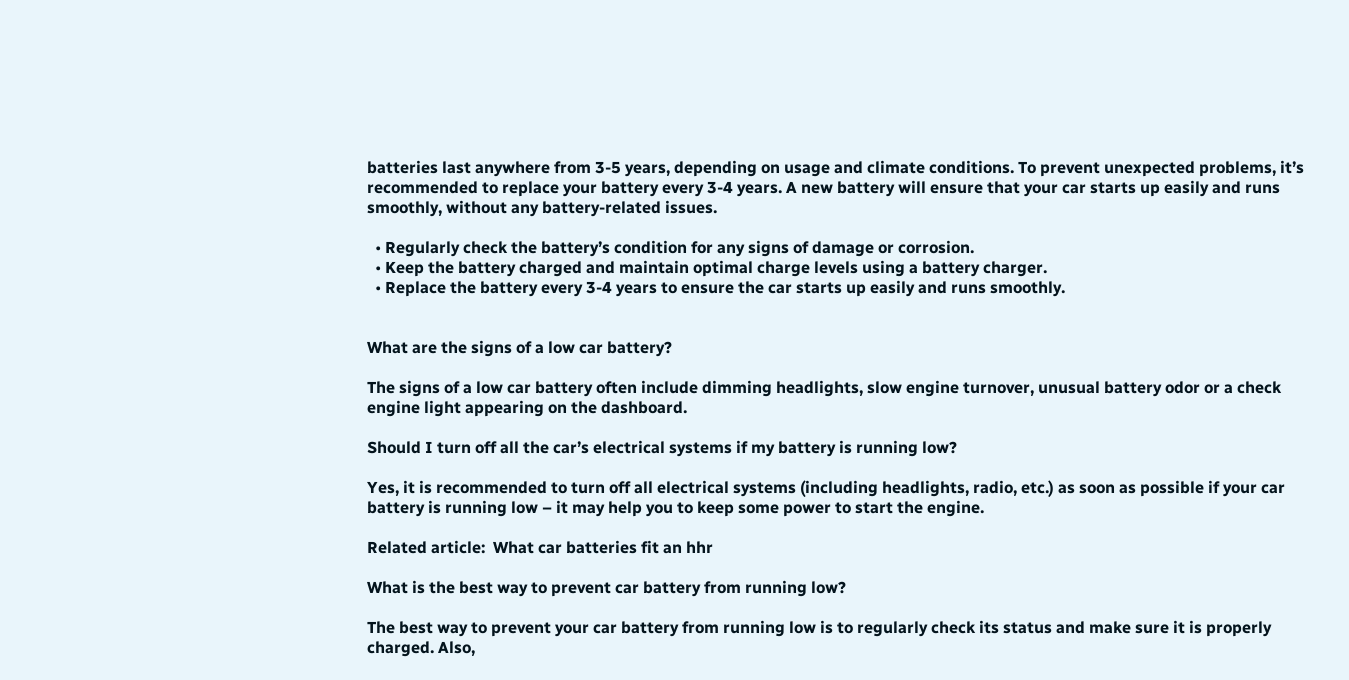batteries last anywhere from 3-5 years, depending on usage and climate conditions. To prevent unexpected problems, it’s recommended to replace your battery every 3-4 years. A new battery will ensure that your car starts up easily and runs smoothly, without any battery-related issues.

  • Regularly check the battery’s condition for any signs of damage or corrosion.
  • Keep the battery charged and maintain optimal charge levels using a battery charger.
  • Replace the battery every 3-4 years to ensure the car starts up easily and runs smoothly.


What are the signs of a low car battery?

The signs of a low car battery often include dimming headlights, slow engine turnover, unusual battery odor or a check engine light appearing on the dashboard.

Should I turn off all the car’s electrical systems if my battery is running low?

Yes, it is recommended to turn off all electrical systems (including headlights, radio, etc.) as soon as possible if your car battery is running low – it may help you to keep some power to start the engine.

Related article:  What car batteries fit an hhr

What is the best way to prevent car battery from running low?

The best way to prevent your car battery from running low is to regularly check its status and make sure it is properly charged. Also,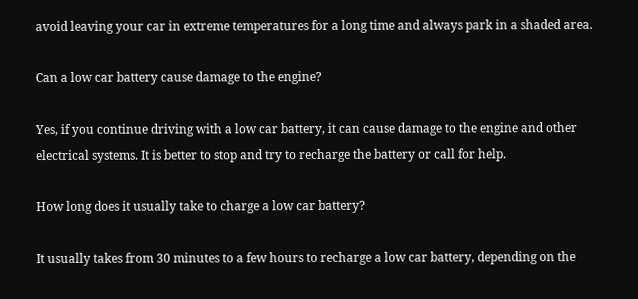avoid leaving your car in extreme temperatures for a long time and always park in a shaded area.

Can a low car battery cause damage to the engine?

Yes, if you continue driving with a low car battery, it can cause damage to the engine and other electrical systems. It is better to stop and try to recharge the battery or call for help.

How long does it usually take to charge a low car battery?

It usually takes from 30 minutes to a few hours to recharge a low car battery, depending on the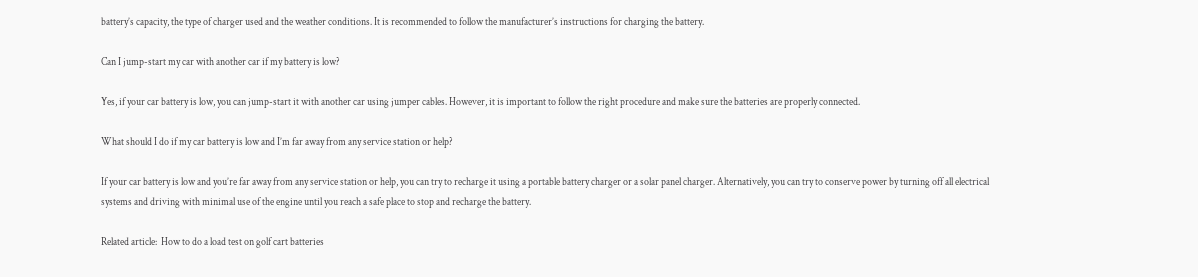battery’s capacity, the type of charger used and the weather conditions. It is recommended to follow the manufacturer’s instructions for charging the battery.

Can I jump-start my car with another car if my battery is low?

Yes, if your car battery is low, you can jump-start it with another car using jumper cables. However, it is important to follow the right procedure and make sure the batteries are properly connected.

What should I do if my car battery is low and I’m far away from any service station or help?

If your car battery is low and you’re far away from any service station or help, you can try to recharge it using a portable battery charger or a solar panel charger. Alternatively, you can try to conserve power by turning off all electrical systems and driving with minimal use of the engine until you reach a safe place to stop and recharge the battery.

Related article:  How to do a load test on golf cart batteries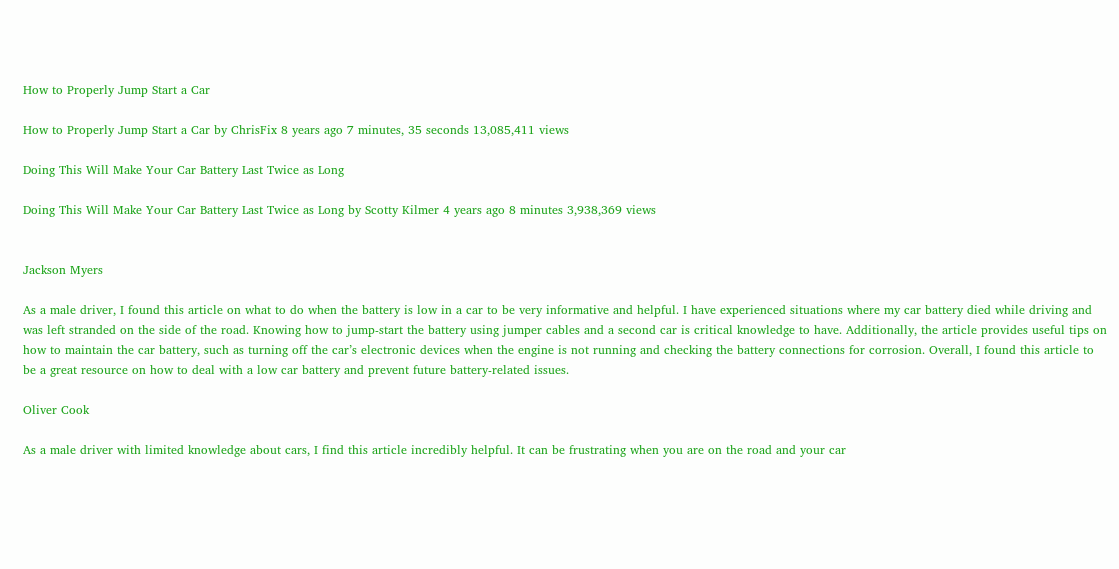How to Properly Jump Start a Car

How to Properly Jump Start a Car by ChrisFix 8 years ago 7 minutes, 35 seconds 13,085,411 views

Doing This Will Make Your Car Battery Last Twice as Long

Doing This Will Make Your Car Battery Last Twice as Long by Scotty Kilmer 4 years ago 8 minutes 3,938,369 views


Jackson Myers

As a male driver, I found this article on what to do when the battery is low in a car to be very informative and helpful. I have experienced situations where my car battery died while driving and was left stranded on the side of the road. Knowing how to jump-start the battery using jumper cables and a second car is critical knowledge to have. Additionally, the article provides useful tips on how to maintain the car battery, such as turning off the car’s electronic devices when the engine is not running and checking the battery connections for corrosion. Overall, I found this article to be a great resource on how to deal with a low car battery and prevent future battery-related issues.

Oliver Cook

As a male driver with limited knowledge about cars, I find this article incredibly helpful. It can be frustrating when you are on the road and your car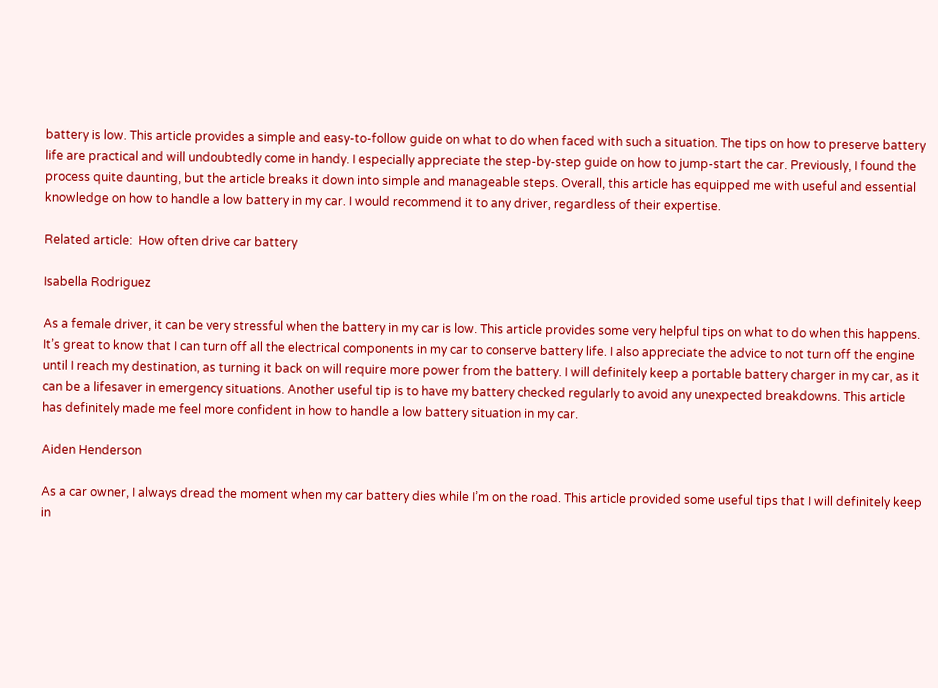battery is low. This article provides a simple and easy-to-follow guide on what to do when faced with such a situation. The tips on how to preserve battery life are practical and will undoubtedly come in handy. I especially appreciate the step-by-step guide on how to jump-start the car. Previously, I found the process quite daunting, but the article breaks it down into simple and manageable steps. Overall, this article has equipped me with useful and essential knowledge on how to handle a low battery in my car. I would recommend it to any driver, regardless of their expertise.

Related article:  How often drive car battery

Isabella Rodriguez

As a female driver, it can be very stressful when the battery in my car is low. This article provides some very helpful tips on what to do when this happens. It’s great to know that I can turn off all the electrical components in my car to conserve battery life. I also appreciate the advice to not turn off the engine until I reach my destination, as turning it back on will require more power from the battery. I will definitely keep a portable battery charger in my car, as it can be a lifesaver in emergency situations. Another useful tip is to have my battery checked regularly to avoid any unexpected breakdowns. This article has definitely made me feel more confident in how to handle a low battery situation in my car.

Aiden Henderson

As a car owner, I always dread the moment when my car battery dies while I’m on the road. This article provided some useful tips that I will definitely keep in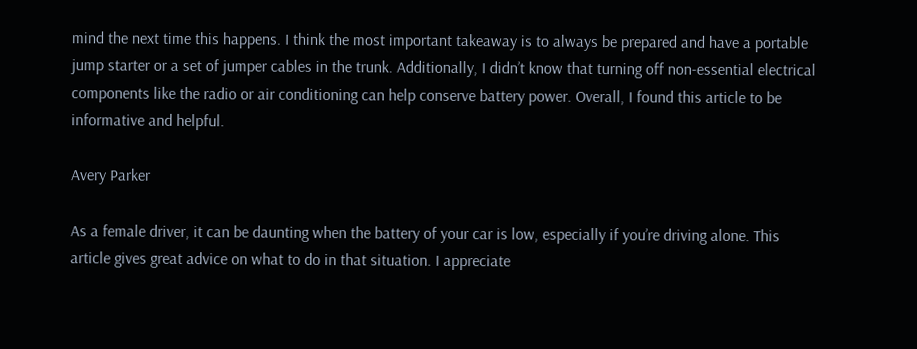mind the next time this happens. I think the most important takeaway is to always be prepared and have a portable jump starter or a set of jumper cables in the trunk. Additionally, I didn’t know that turning off non-essential electrical components like the radio or air conditioning can help conserve battery power. Overall, I found this article to be informative and helpful.

Avery Parker

As a female driver, it can be daunting when the battery of your car is low, especially if you’re driving alone. This article gives great advice on what to do in that situation. I appreciate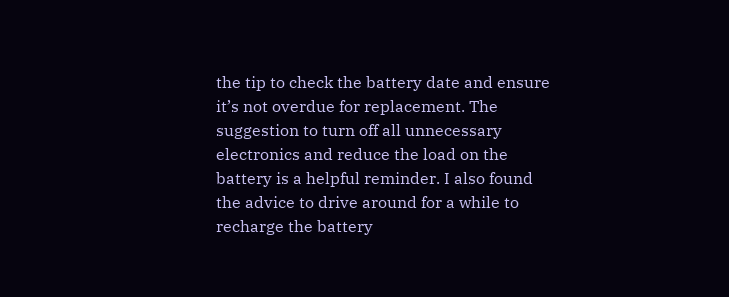the tip to check the battery date and ensure it’s not overdue for replacement. The suggestion to turn off all unnecessary electronics and reduce the load on the battery is a helpful reminder. I also found the advice to drive around for a while to recharge the battery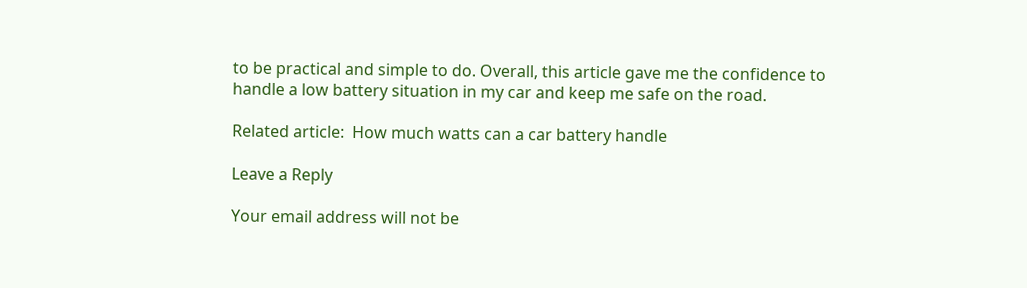to be practical and simple to do. Overall, this article gave me the confidence to handle a low battery situation in my car and keep me safe on the road.

Related article:  How much watts can a car battery handle

Leave a Reply

Your email address will not be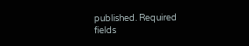published. Required fields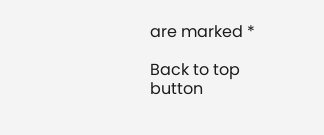are marked *

Back to top button